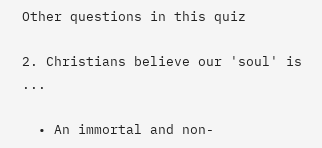Other questions in this quiz

2. Christians believe our 'soul' is ...

  • An immortal and non-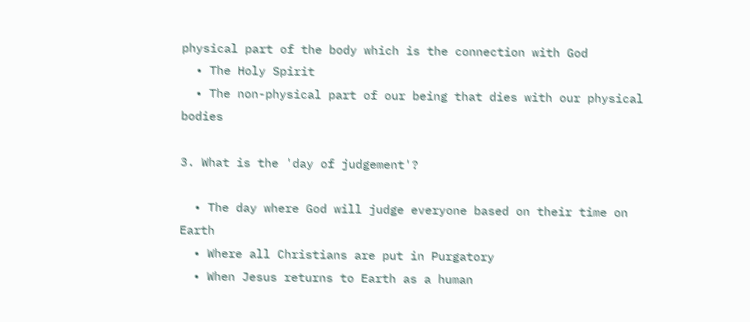physical part of the body which is the connection with God
  • The Holy Spirit
  • The non-physical part of our being that dies with our physical bodies

3. What is the 'day of judgement'?

  • The day where God will judge everyone based on their time on Earth
  • Where all Christians are put in Purgatory
  • When Jesus returns to Earth as a human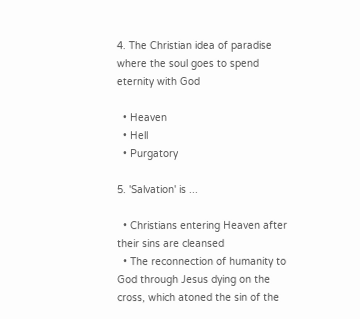4. The Christian idea of paradise where the soul goes to spend eternity with God

  • Heaven
  • Hell
  • Purgatory

5. 'Salvation' is ...

  • Christians entering Heaven after their sins are cleansed
  • The reconnection of humanity to God through Jesus dying on the cross, which atoned the sin of the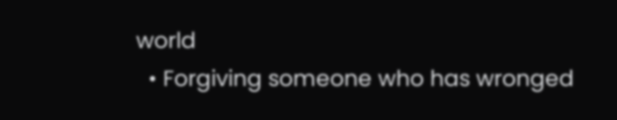world
  • Forgiving someone who has wronged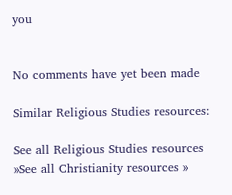you


No comments have yet been made

Similar Religious Studies resources:

See all Religious Studies resources »See all Christianity resources »